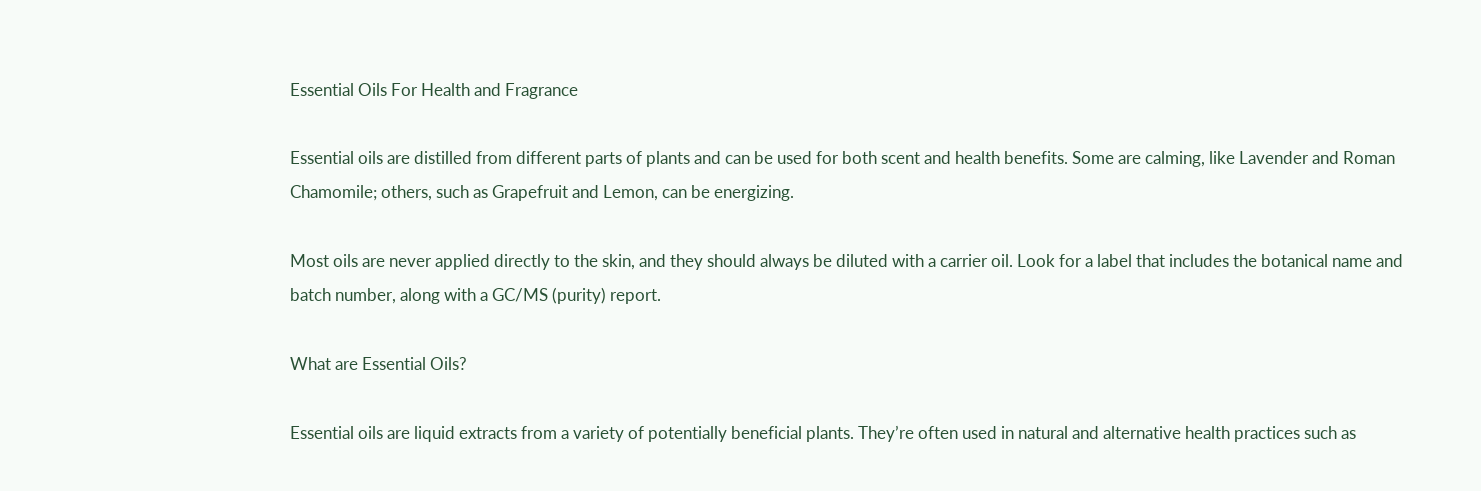Essential Oils For Health and Fragrance

Essential oils are distilled from different parts of plants and can be used for both scent and health benefits. Some are calming, like Lavender and Roman Chamomile; others, such as Grapefruit and Lemon, can be energizing.

Most oils are never applied directly to the skin, and they should always be diluted with a carrier oil. Look for a label that includes the botanical name and batch number, along with a GC/MS (purity) report.

What are Essential Oils?

Essential oils are liquid extracts from a variety of potentially beneficial plants. They’re often used in natural and alternative health practices such as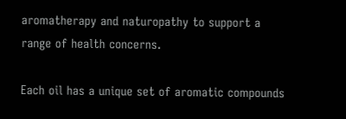aromatherapy and naturopathy to support a range of health concerns.

Each oil has a unique set of aromatic compounds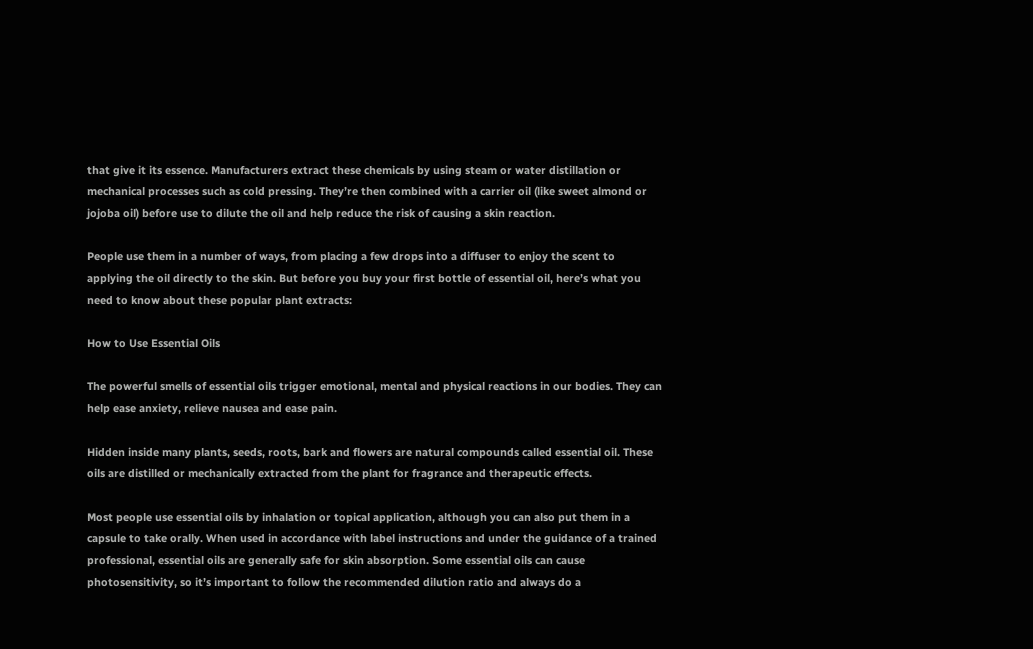that give it its essence. Manufacturers extract these chemicals by using steam or water distillation or mechanical processes such as cold pressing. They’re then combined with a carrier oil (like sweet almond or jojoba oil) before use to dilute the oil and help reduce the risk of causing a skin reaction.

People use them in a number of ways, from placing a few drops into a diffuser to enjoy the scent to applying the oil directly to the skin. But before you buy your first bottle of essential oil, here’s what you need to know about these popular plant extracts:

How to Use Essential Oils

The powerful smells of essential oils trigger emotional, mental and physical reactions in our bodies. They can help ease anxiety, relieve nausea and ease pain.

Hidden inside many plants, seeds, roots, bark and flowers are natural compounds called essential oil. These oils are distilled or mechanically extracted from the plant for fragrance and therapeutic effects.

Most people use essential oils by inhalation or topical application, although you can also put them in a capsule to take orally. When used in accordance with label instructions and under the guidance of a trained professional, essential oils are generally safe for skin absorption. Some essential oils can cause photosensitivity, so it’s important to follow the recommended dilution ratio and always do a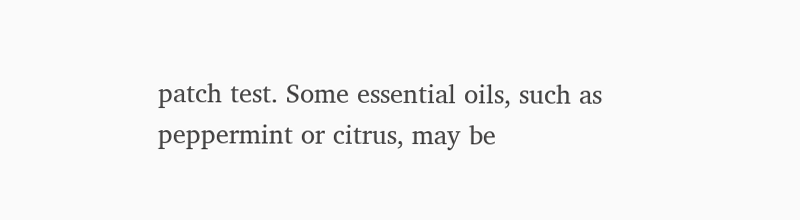patch test. Some essential oils, such as peppermint or citrus, may be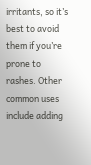irritants, so it’s best to avoid them if you’re prone to rashes. Other common uses include adding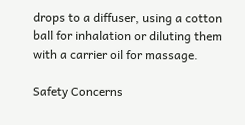drops to a diffuser, using a cotton ball for inhalation or diluting them with a carrier oil for massage.

Safety Concerns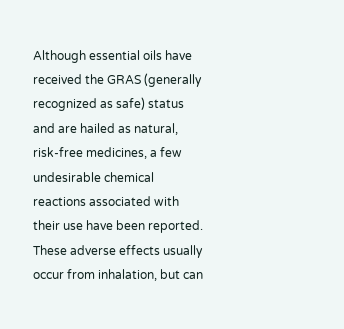Although essential oils have received the GRAS (generally recognized as safe) status and are hailed as natural, risk-free medicines, a few undesirable chemical reactions associated with their use have been reported. These adverse effects usually occur from inhalation, but can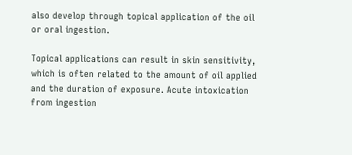also develop through topical application of the oil or oral ingestion.

Topical applications can result in skin sensitivity, which is often related to the amount of oil applied and the duration of exposure. Acute intoxication from ingestion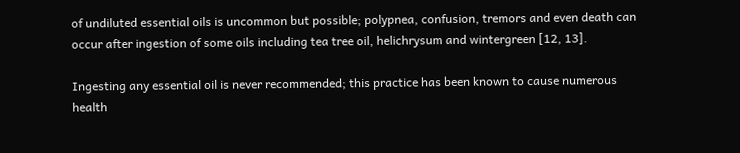of undiluted essential oils is uncommon but possible; polypnea, confusion, tremors and even death can occur after ingestion of some oils including tea tree oil, helichrysum and wintergreen [12, 13].

Ingesting any essential oil is never recommended; this practice has been known to cause numerous health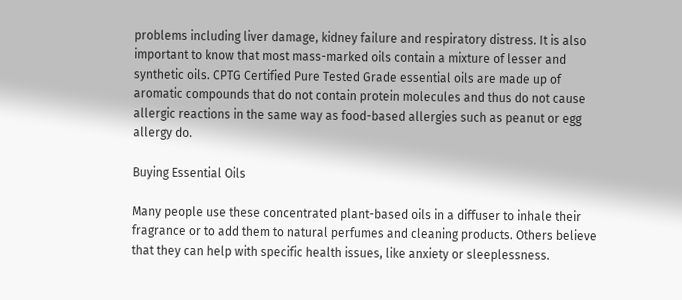problems including liver damage, kidney failure and respiratory distress. It is also important to know that most mass-marked oils contain a mixture of lesser and synthetic oils. CPTG Certified Pure Tested Grade essential oils are made up of aromatic compounds that do not contain protein molecules and thus do not cause allergic reactions in the same way as food-based allergies such as peanut or egg allergy do.

Buying Essential Oils

Many people use these concentrated plant-based oils in a diffuser to inhale their fragrance or to add them to natural perfumes and cleaning products. Others believe that they can help with specific health issues, like anxiety or sleeplessness.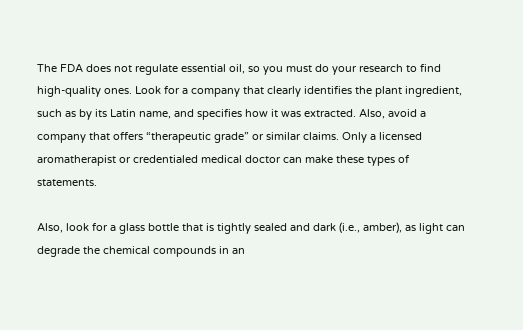The FDA does not regulate essential oil, so you must do your research to find high-quality ones. Look for a company that clearly identifies the plant ingredient, such as by its Latin name, and specifies how it was extracted. Also, avoid a company that offers “therapeutic grade” or similar claims. Only a licensed aromatherapist or credentialed medical doctor can make these types of statements.

Also, look for a glass bottle that is tightly sealed and dark (i.e., amber), as light can degrade the chemical compounds in an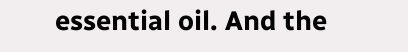essential oil. And the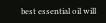best essential oil will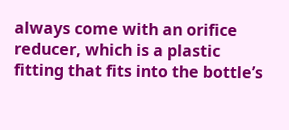always come with an orifice reducer, which is a plastic fitting that fits into the bottle’s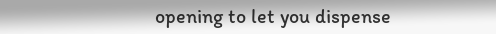opening to let you dispense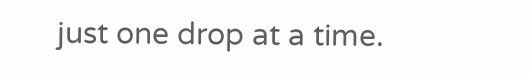just one drop at a time.